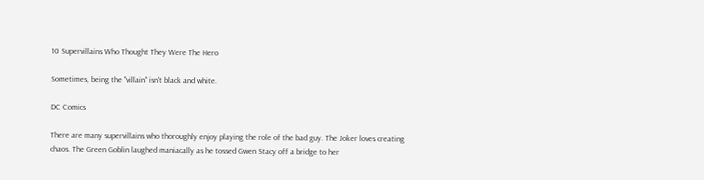10 Supervillains Who Thought They Were The Hero

Sometimes, being the "villain" isn't black and white.

DC Comics

There are many supervillains who thoroughly enjoy playing the role of the bad guy. The Joker loves creating chaos. The Green Goblin laughed maniacally as he tossed Gwen Stacy off a bridge to her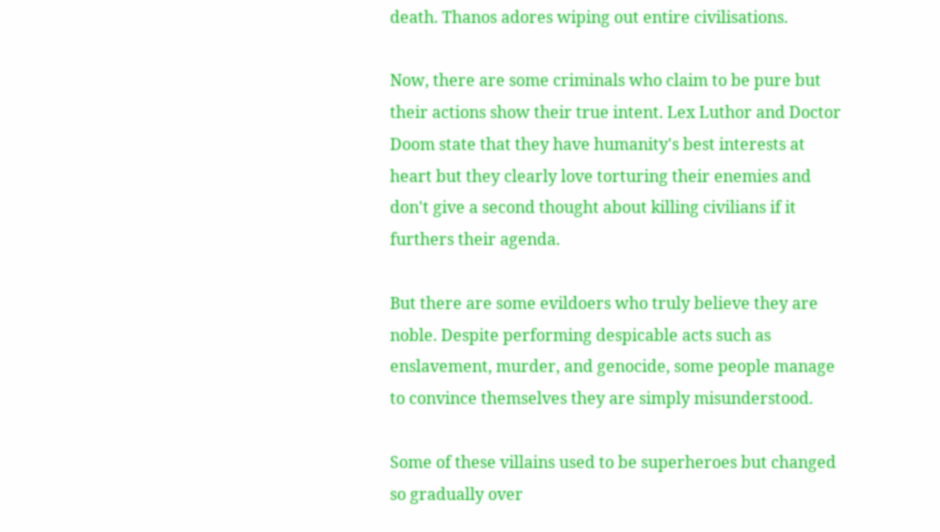death. Thanos adores wiping out entire civilisations.

Now, there are some criminals who claim to be pure but their actions show their true intent. Lex Luthor and Doctor Doom state that they have humanity's best interests at heart but they clearly love torturing their enemies and don't give a second thought about killing civilians if it furthers their agenda.

But there are some evildoers who truly believe they are noble. Despite performing despicable acts such as enslavement, murder, and genocide, some people manage to convince themselves they are simply misunderstood.

Some of these villains used to be superheroes but changed so gradually over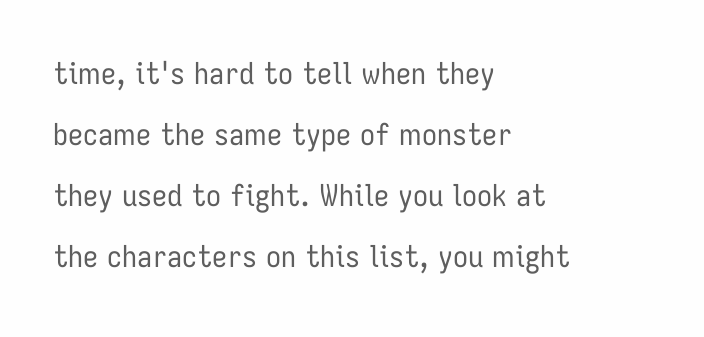time, it's hard to tell when they became the same type of monster they used to fight. While you look at the characters on this list, you might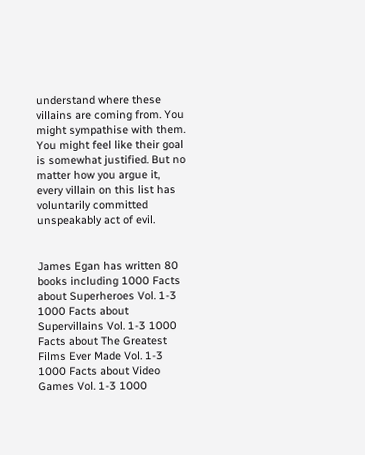understand where these villains are coming from. You might sympathise with them. You might feel like their goal is somewhat justified. But no matter how you argue it, every villain on this list has voluntarily committed unspeakably act of evil.


James Egan has written 80 books including 1000 Facts about Superheroes Vol. 1-3 1000 Facts about Supervillains Vol. 1-3 1000 Facts about The Greatest Films Ever Made Vol. 1-3 1000 Facts about Video Games Vol. 1-3 1000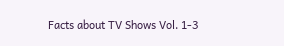Facts about TV Shows Vol. 1-3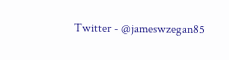Twitter - @jameswzegan85